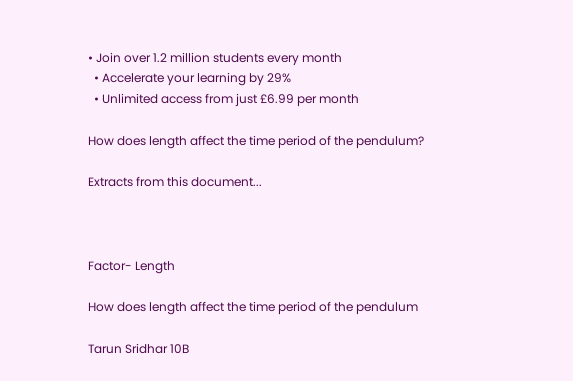• Join over 1.2 million students every month
  • Accelerate your learning by 29%
  • Unlimited access from just £6.99 per month

How does length affect the time period of the pendulum?

Extracts from this document...



Factor- Length

How does length affect the time period of the pendulum

Tarun Sridhar 10B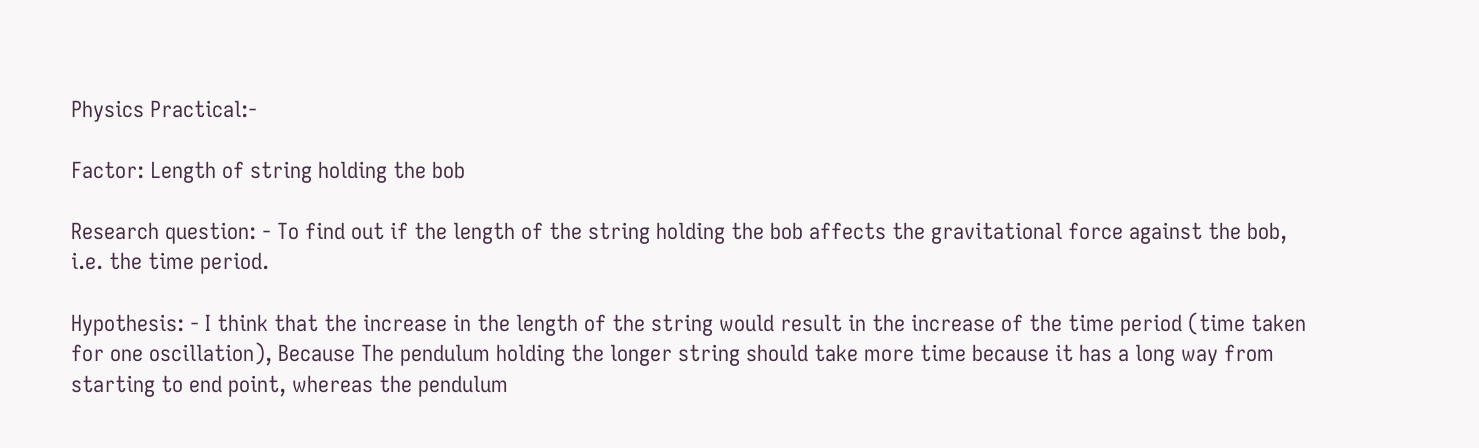Physics Practical:-

Factor: Length of string holding the bob

Research question: - To find out if the length of the string holding the bob affects the gravitational force against the bob, i.e. the time period.

Hypothesis: - I think that the increase in the length of the string would result in the increase of the time period (time taken for one oscillation), Because The pendulum holding the longer string should take more time because it has a long way from starting to end point, whereas the pendulum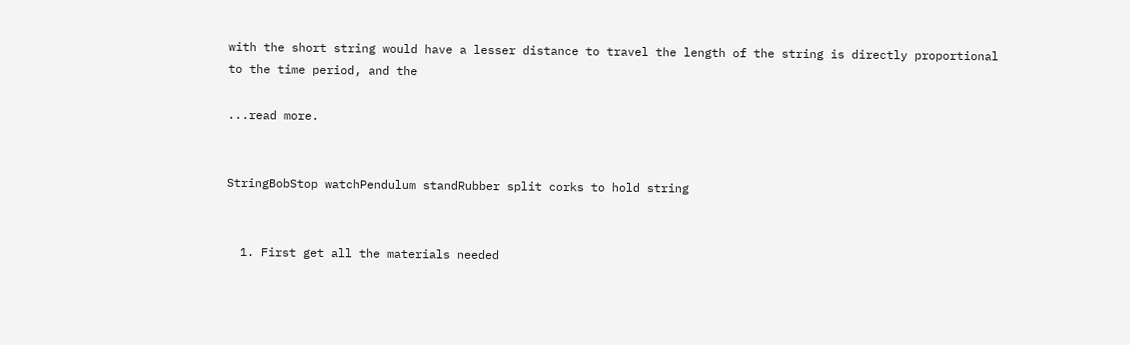with the short string would have a lesser distance to travel the length of the string is directly proportional to the time period, and the

...read more.


StringBobStop watchPendulum standRubber split corks to hold string


  1. First get all the materials needed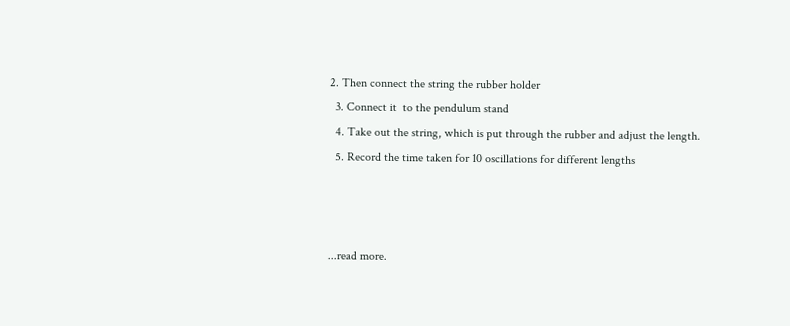2. Then connect the string the rubber holder
  3. Connect it  to the pendulum stand
  4. Take out the string, which is put through the rubber and adjust the length.
  5. Record the time taken for 10 oscillations for different lengths



...read more.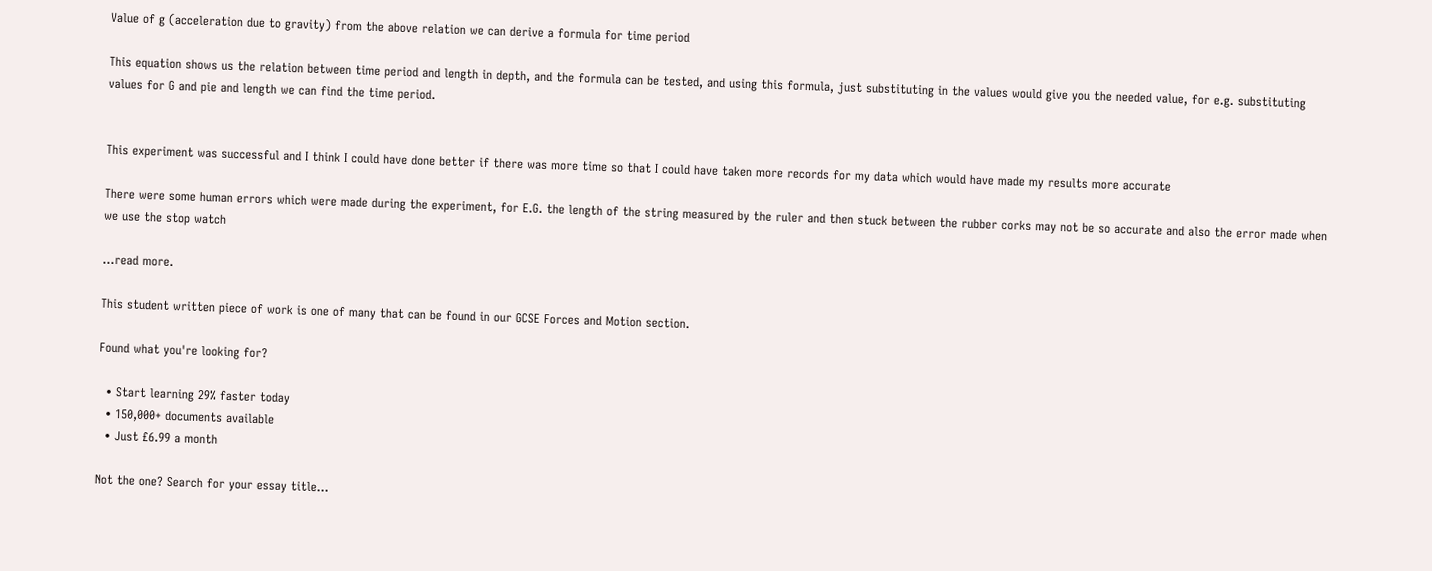Value of g (acceleration due to gravity) from the above relation we can derive a formula for time period

This equation shows us the relation between time period and length in depth, and the formula can be tested, and using this formula, just substituting in the values would give you the needed value, for e.g. substituting values for G and pie and length we can find the time period.


This experiment was successful and I think I could have done better if there was more time so that I could have taken more records for my data which would have made my results more accurate

There were some human errors which were made during the experiment, for E.G. the length of the string measured by the ruler and then stuck between the rubber corks may not be so accurate and also the error made when we use the stop watch

...read more.

This student written piece of work is one of many that can be found in our GCSE Forces and Motion section.

Found what you're looking for?

  • Start learning 29% faster today
  • 150,000+ documents available
  • Just £6.99 a month

Not the one? Search for your essay title...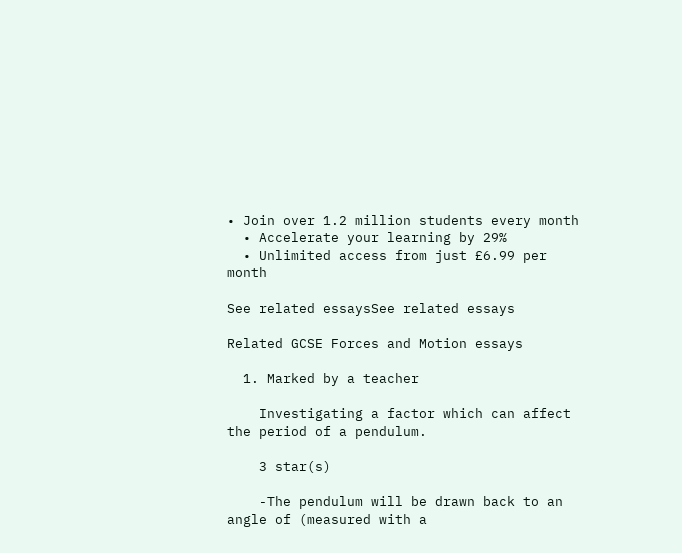• Join over 1.2 million students every month
  • Accelerate your learning by 29%
  • Unlimited access from just £6.99 per month

See related essaysSee related essays

Related GCSE Forces and Motion essays

  1. Marked by a teacher

    Investigating a factor which can affect the period of a pendulum.

    3 star(s)

    -The pendulum will be drawn back to an angle of (measured with a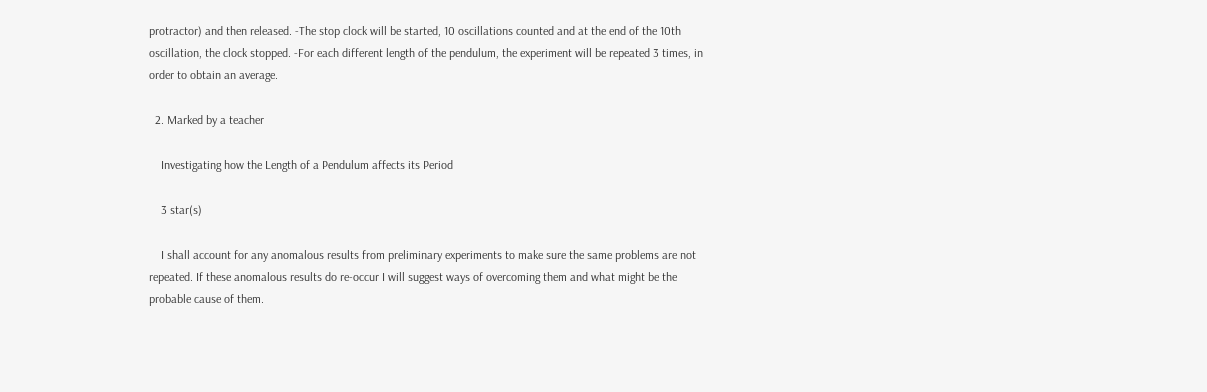protractor) and then released. -The stop clock will be started, 10 oscillations counted and at the end of the 10th oscillation, the clock stopped. -For each different length of the pendulum, the experiment will be repeated 3 times, in order to obtain an average.

  2. Marked by a teacher

    Investigating how the Length of a Pendulum affects its Period

    3 star(s)

    I shall account for any anomalous results from preliminary experiments to make sure the same problems are not repeated. If these anomalous results do re-occur I will suggest ways of overcoming them and what might be the probable cause of them.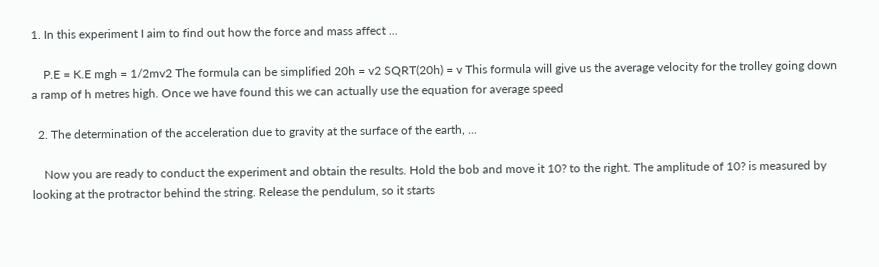1. In this experiment I aim to find out how the force and mass affect ...

    P.E = K.E mgh = 1/2mv2 The formula can be simplified 20h = v2 SQRT(20h) = v This formula will give us the average velocity for the trolley going down a ramp of h metres high. Once we have found this we can actually use the equation for average speed

  2. The determination of the acceleration due to gravity at the surface of the earth, ...

    Now you are ready to conduct the experiment and obtain the results. Hold the bob and move it 10? to the right. The amplitude of 10? is measured by looking at the protractor behind the string. Release the pendulum, so it starts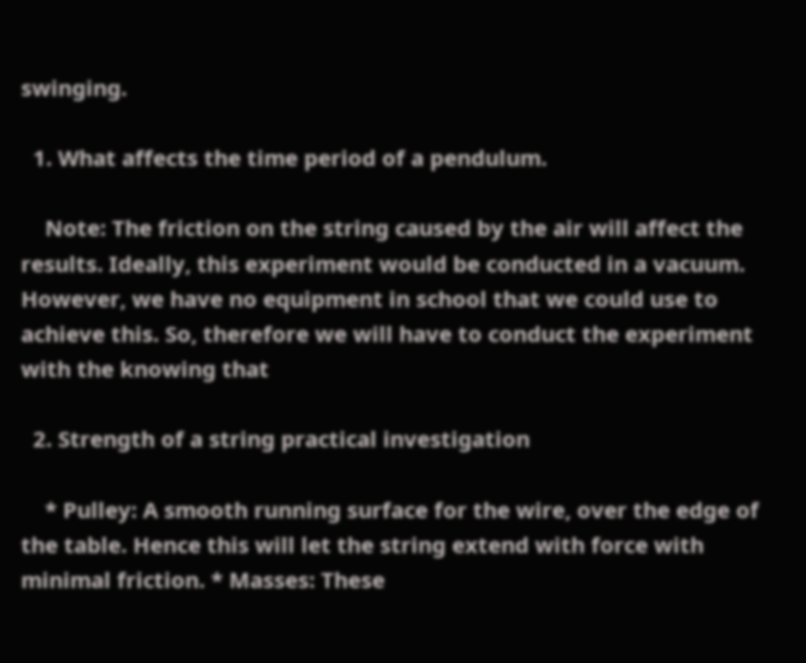swinging.

  1. What affects the time period of a pendulum.

    Note: The friction on the string caused by the air will affect the results. Ideally, this experiment would be conducted in a vacuum. However, we have no equipment in school that we could use to achieve this. So, therefore we will have to conduct the experiment with the knowing that

  2. Strength of a string practical investigation

    * Pulley: A smooth running surface for the wire, over the edge of the table. Hence this will let the string extend with force with minimal friction. * Masses: These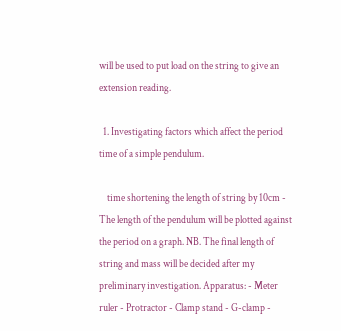will be used to put load on the string to give an extension reading.

  1. Investigating factors which affect the period time of a simple pendulum.

    time shortening the length of string by 10cm - The length of the pendulum will be plotted against the period on a graph. NB. The final length of string and mass will be decided after my preliminary investigation. Apparatus: - Meter ruler - Protractor - Clamp stand - G-clamp -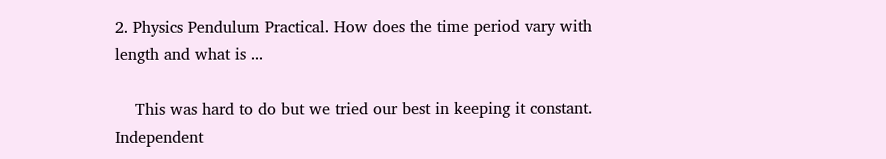2. Physics Pendulum Practical. How does the time period vary with length and what is ...

    This was hard to do but we tried our best in keeping it constant. Independent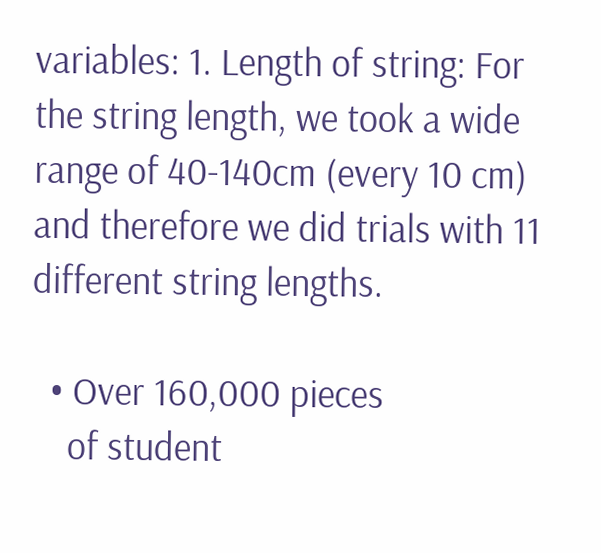variables: 1. Length of string: For the string length, we took a wide range of 40-140cm (every 10 cm) and therefore we did trials with 11 different string lengths.

  • Over 160,000 pieces
    of student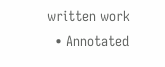written work
  • Annotated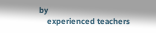by
    experienced teachers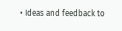• Ideas and feedback to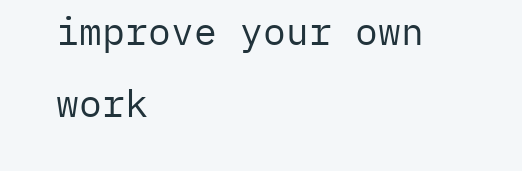improve your own work